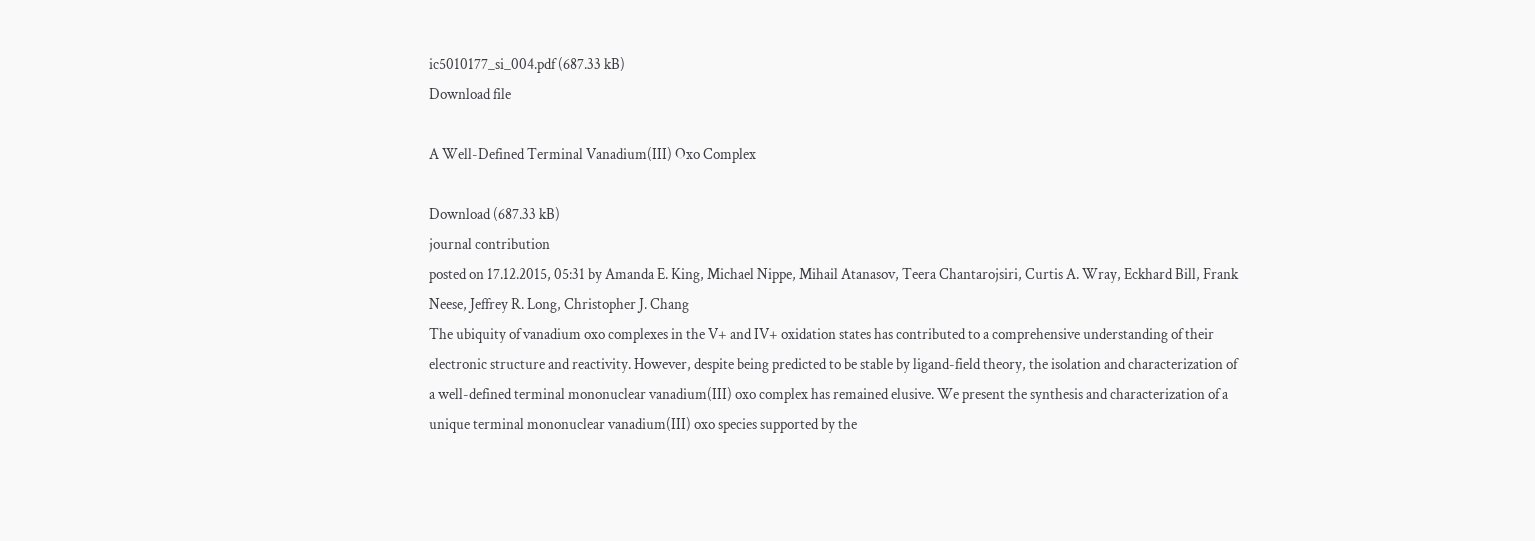ic5010177_si_004.pdf (687.33 kB)
Download file

A Well-Defined Terminal Vanadium(III) Oxo Complex

Download (687.33 kB)
journal contribution
posted on 17.12.2015, 05:31 by Amanda E. King, Michael Nippe, Mihail Atanasov, Teera Chantarojsiri, Curtis A. Wray, Eckhard Bill, Frank Neese, Jeffrey R. Long, Christopher J. Chang
The ubiquity of vanadium oxo complexes in the V+ and IV+ oxidation states has contributed to a comprehensive understanding of their electronic structure and reactivity. However, despite being predicted to be stable by ligand-field theory, the isolation and characterization of a well-defined terminal mononuclear vanadium(III) oxo complex has remained elusive. We present the synthesis and characterization of a unique terminal mononuclear vanadium(III) oxo species supported by the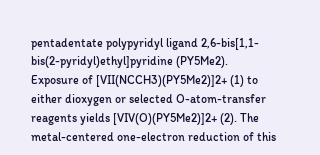pentadentate polypyridyl ligand 2,6-bis[1,1-bis(2-pyridyl)ethyl]pyridine (PY5Me2). Exposure of [VII(NCCH3)(PY5Me2)]2+ (1) to either dioxygen or selected O-atom-transfer reagents yields [VIV(O)(PY5Me2)]2+ (2). The metal-centered one-electron reduction of this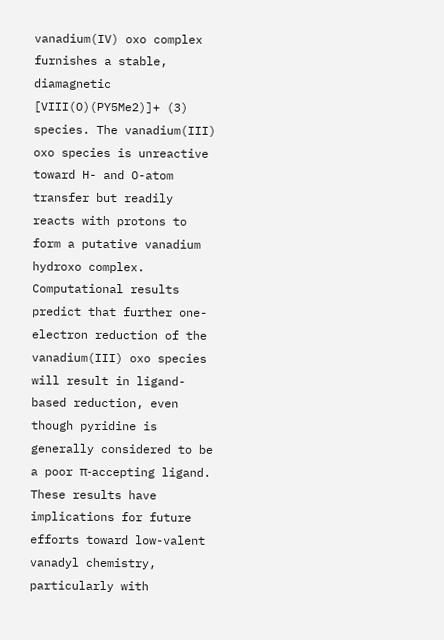vanadium(IV) oxo complex furnishes a stable, diamagnetic [VIII(O)(PY5Me2)]+ (3) species. The vanadium(III) oxo species is unreactive toward H- and O-atom transfer but readily reacts with protons to form a putative vanadium hydroxo complex. Computational results predict that further one-electron reduction of the vanadium(III) oxo species will result in ligand-based reduction, even though pyridine is generally considered to be a poor π-accepting ligand. These results have implications for future efforts toward low-valent vanadyl chemistry, particularly with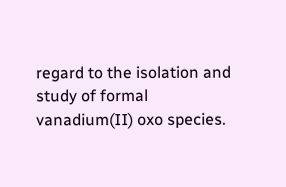regard to the isolation and study of formal vanadium(II) oxo species.